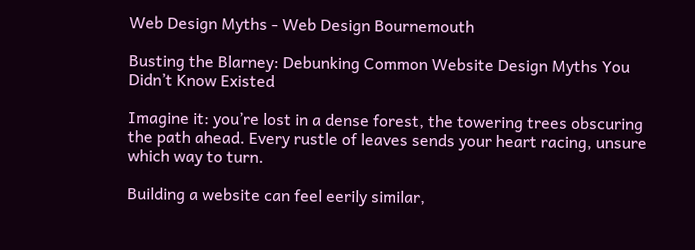Web Design Myths - Web Design Bournemouth

Busting the Blarney: Debunking Common Website Design Myths You Didn’t Know Existed

Imagine it: you’re lost in a dense forest, the towering trees obscuring the path ahead. Every rustle of leaves sends your heart racing, unsure which way to turn.

Building a website can feel eerily similar,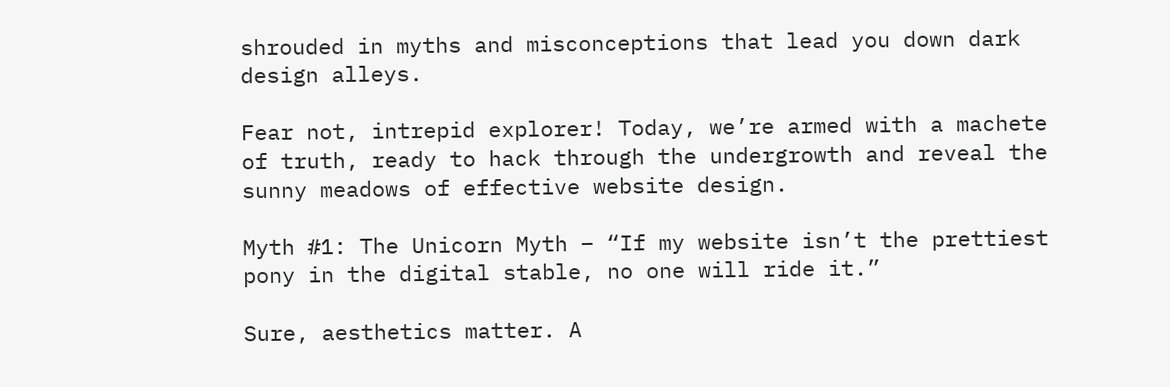shrouded in myths and misconceptions that lead you down dark design alleys.

Fear not, intrepid explorer! Today, we’re armed with a machete of truth, ready to hack through the undergrowth and reveal the sunny meadows of effective website design.

Myth #1: The Unicorn Myth – “If my website isn’t the prettiest pony in the digital stable, no one will ride it.”

Sure, aesthetics matter. A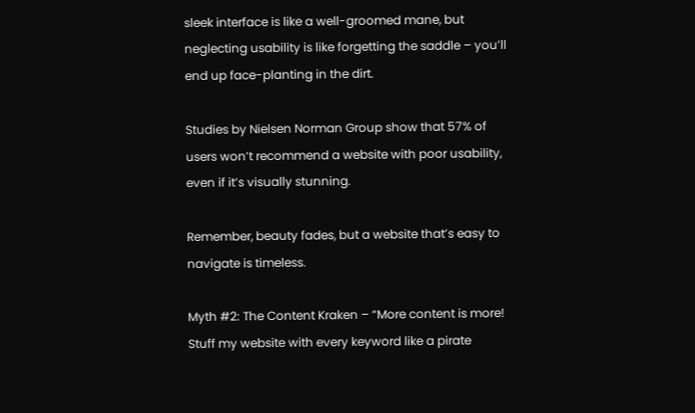sleek interface is like a well-groomed mane, but neglecting usability is like forgetting the saddle – you’ll end up face-planting in the dirt.

Studies by Nielsen Norman Group show that 57% of users won’t recommend a website with poor usability, even if it’s visually stunning.

Remember, beauty fades, but a website that’s easy to navigate is timeless.

Myth #2: The Content Kraken – “More content is more! Stuff my website with every keyword like a pirate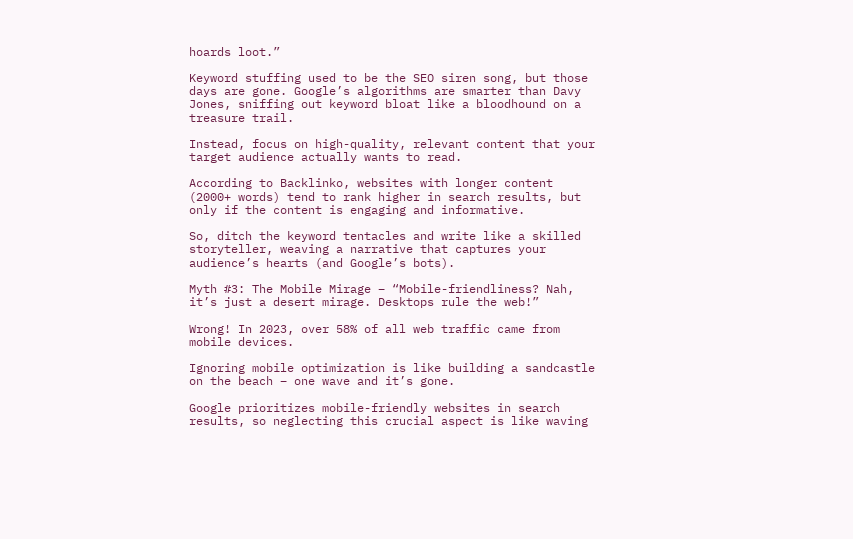hoards loot.”

Keyword stuffing used to be the SEO siren song, but those days are gone. Google’s algorithms are smarter than Davy Jones, sniffing out keyword bloat like a bloodhound on a treasure trail.

Instead, focus on high-quality, relevant content that your target audience actually wants to read.

According to Backlinko, websites with longer content (2000+ words) tend to rank higher in search results, but only if the content is engaging and informative.

So, ditch the keyword tentacles and write like a skilled storyteller, weaving a narrative that captures your audience’s hearts (and Google’s bots).

Myth #3: The Mobile Mirage – “Mobile-friendliness? Nah, it’s just a desert mirage. Desktops rule the web!”

Wrong! In 2023, over 58% of all web traffic came from mobile devices.

Ignoring mobile optimization is like building a sandcastle on the beach – one wave and it’s gone.

Google prioritizes mobile-friendly websites in search results, so neglecting this crucial aspect is like waving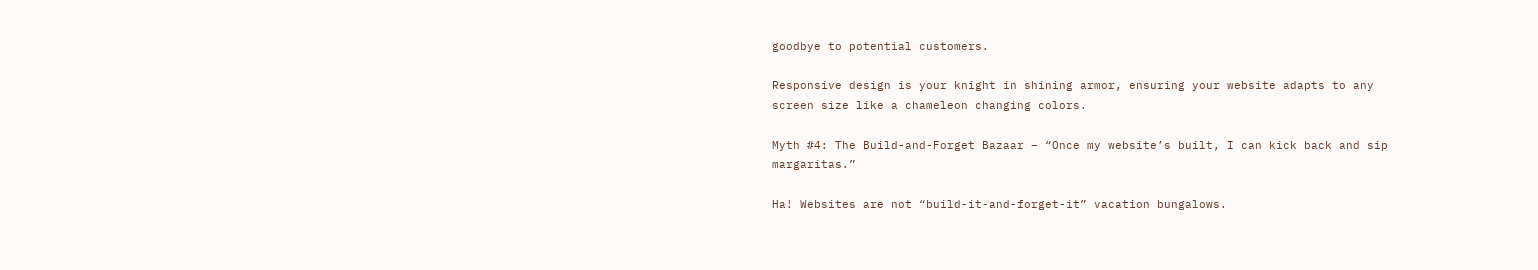goodbye to potential customers.

Responsive design is your knight in shining armor, ensuring your website adapts to any screen size like a chameleon changing colors.

Myth #4: The Build-and-Forget Bazaar – “Once my website’s built, I can kick back and sip margaritas.”

Ha! Websites are not “build-it-and-forget-it” vacation bungalows.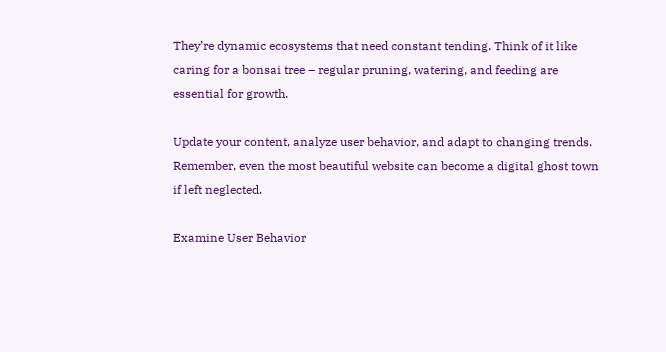They’re dynamic ecosystems that need constant tending. Think of it like caring for a bonsai tree – regular pruning, watering, and feeding are essential for growth.

Update your content, analyze user behavior, and adapt to changing trends. Remember, even the most beautiful website can become a digital ghost town if left neglected.

Examine User Behavior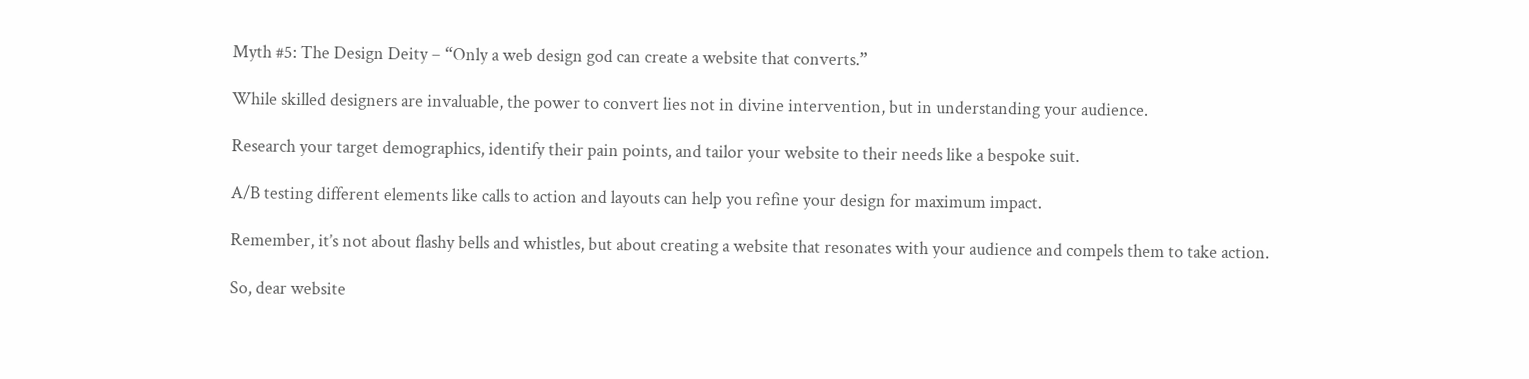Myth #5: The Design Deity – “Only a web design god can create a website that converts.”

While skilled designers are invaluable, the power to convert lies not in divine intervention, but in understanding your audience.

Research your target demographics, identify their pain points, and tailor your website to their needs like a bespoke suit.

A/B testing different elements like calls to action and layouts can help you refine your design for maximum impact.

Remember, it’s not about flashy bells and whistles, but about creating a website that resonates with your audience and compels them to take action.

So, dear website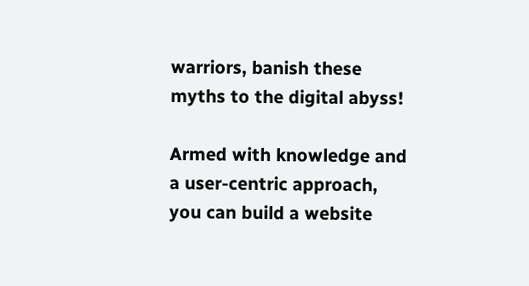warriors, banish these myths to the digital abyss!

Armed with knowledge and a user-centric approach, you can build a website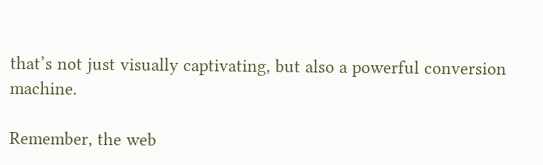that’s not just visually captivating, but also a powerful conversion machine.

Remember, the web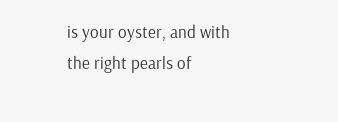is your oyster, and with the right pearls of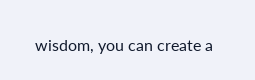wisdom, you can create a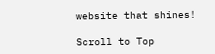website that shines!

Scroll to Top